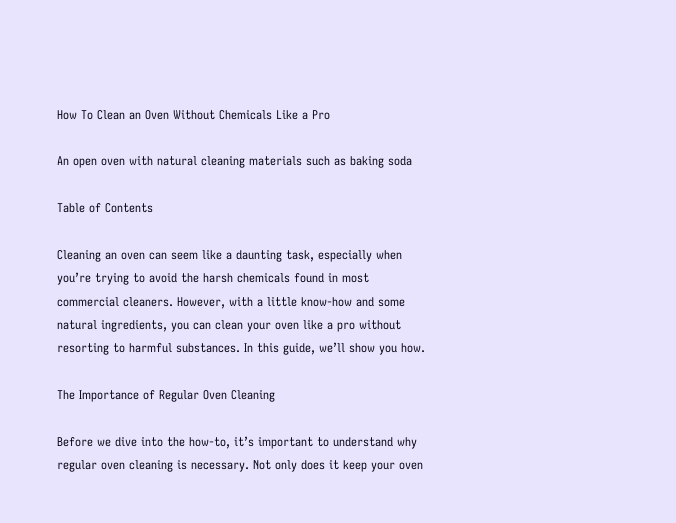How To Clean an Oven Without Chemicals Like a Pro

An open oven with natural cleaning materials such as baking soda

Table of Contents

Cleaning an oven can seem like a daunting task, especially when you’re trying to avoid the harsh chemicals found in most commercial cleaners. However, with a little know-how and some natural ingredients, you can clean your oven like a pro without resorting to harmful substances. In this guide, we’ll show you how.

The Importance of Regular Oven Cleaning

Before we dive into the how-to, it’s important to understand why regular oven cleaning is necessary. Not only does it keep your oven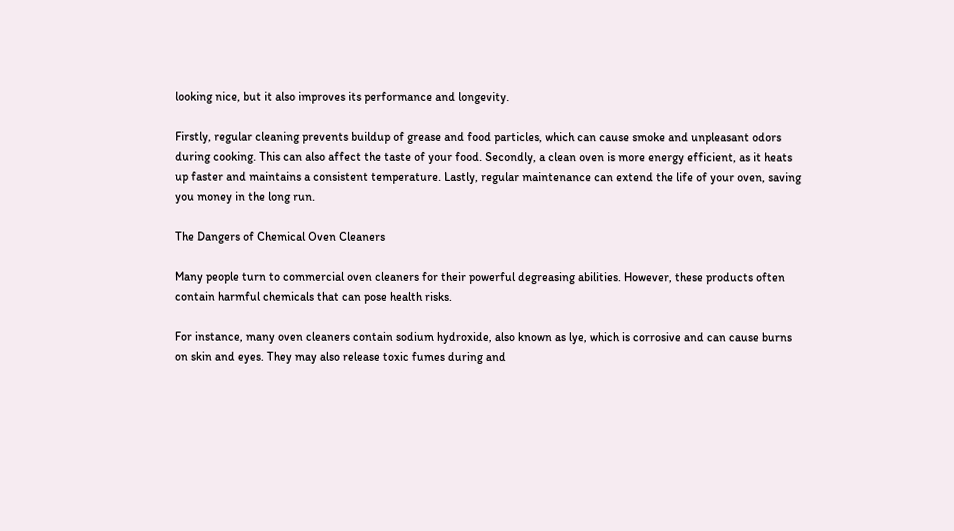looking nice, but it also improves its performance and longevity.

Firstly, regular cleaning prevents buildup of grease and food particles, which can cause smoke and unpleasant odors during cooking. This can also affect the taste of your food. Secondly, a clean oven is more energy efficient, as it heats up faster and maintains a consistent temperature. Lastly, regular maintenance can extend the life of your oven, saving you money in the long run.

The Dangers of Chemical Oven Cleaners

Many people turn to commercial oven cleaners for their powerful degreasing abilities. However, these products often contain harmful chemicals that can pose health risks.

For instance, many oven cleaners contain sodium hydroxide, also known as lye, which is corrosive and can cause burns on skin and eyes. They may also release toxic fumes during and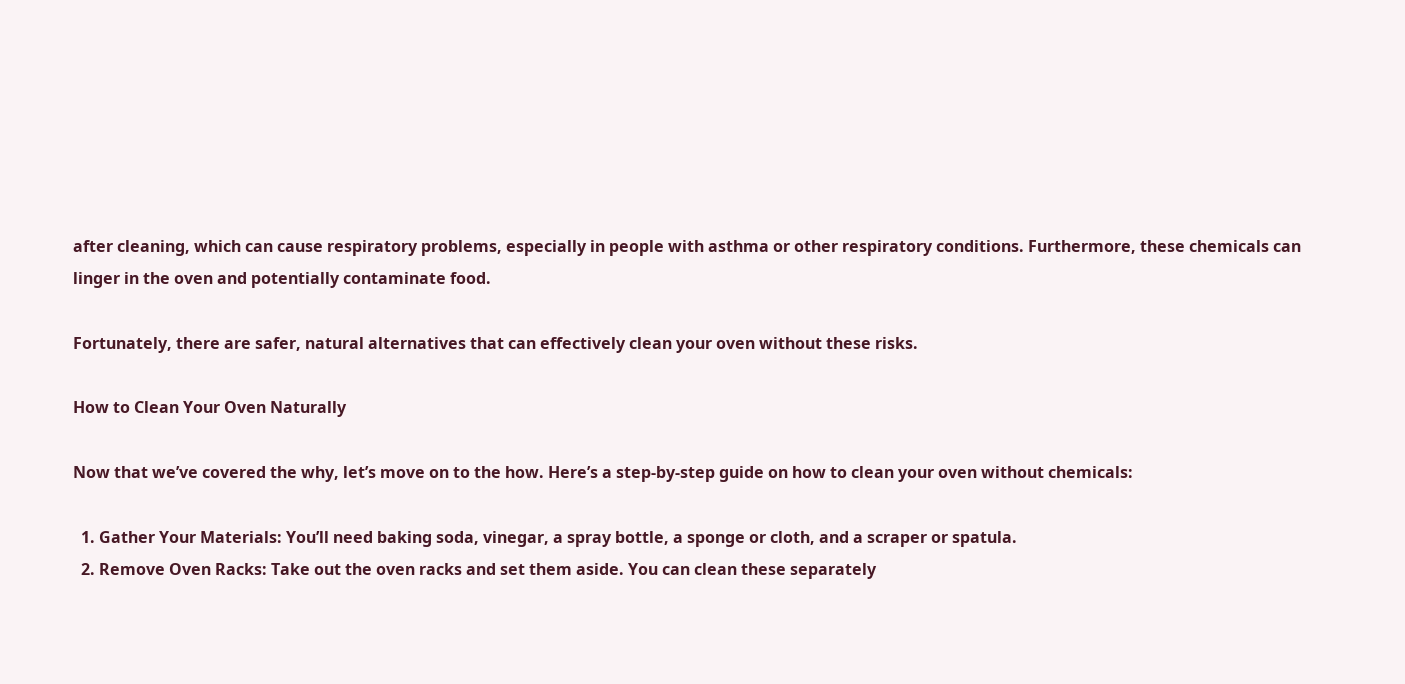after cleaning, which can cause respiratory problems, especially in people with asthma or other respiratory conditions. Furthermore, these chemicals can linger in the oven and potentially contaminate food.

Fortunately, there are safer, natural alternatives that can effectively clean your oven without these risks.

How to Clean Your Oven Naturally

Now that we’ve covered the why, let’s move on to the how. Here’s a step-by-step guide on how to clean your oven without chemicals:

  1. Gather Your Materials: You’ll need baking soda, vinegar, a spray bottle, a sponge or cloth, and a scraper or spatula.
  2. Remove Oven Racks: Take out the oven racks and set them aside. You can clean these separately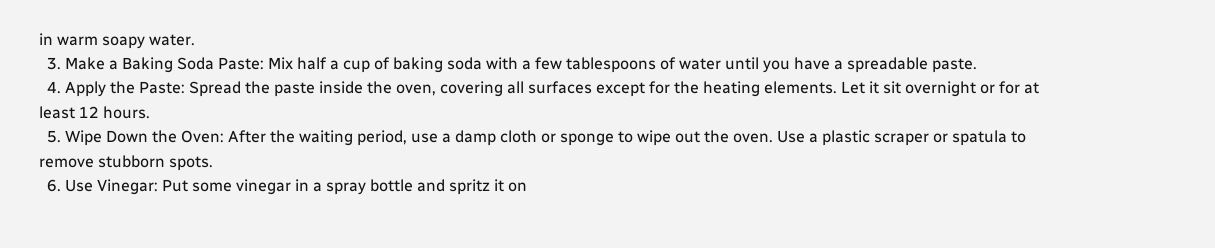in warm soapy water.
  3. Make a Baking Soda Paste: Mix half a cup of baking soda with a few tablespoons of water until you have a spreadable paste.
  4. Apply the Paste: Spread the paste inside the oven, covering all surfaces except for the heating elements. Let it sit overnight or for at least 12 hours.
  5. Wipe Down the Oven: After the waiting period, use a damp cloth or sponge to wipe out the oven. Use a plastic scraper or spatula to remove stubborn spots.
  6. Use Vinegar: Put some vinegar in a spray bottle and spritz it on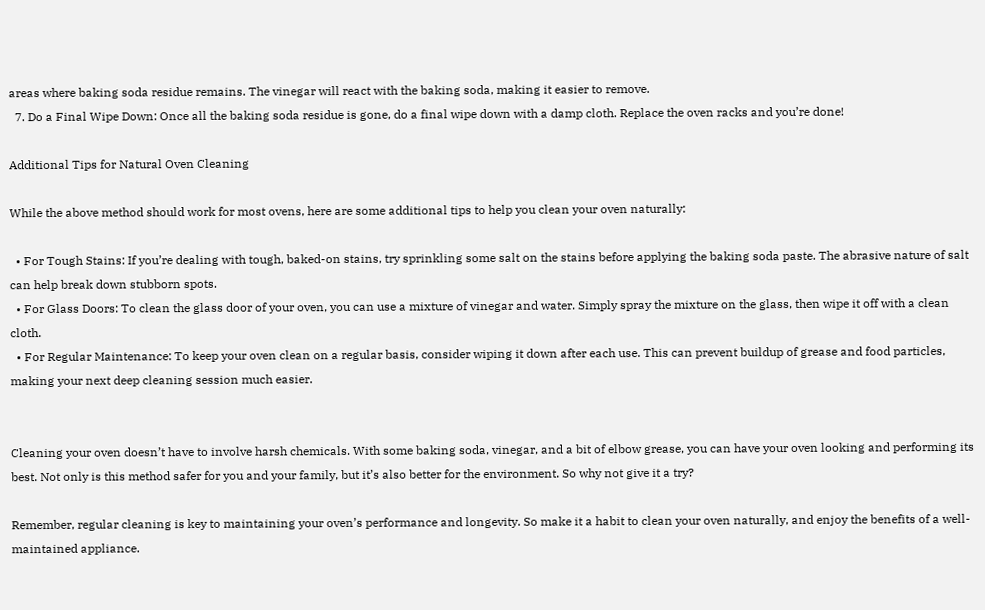areas where baking soda residue remains. The vinegar will react with the baking soda, making it easier to remove.
  7. Do a Final Wipe Down: Once all the baking soda residue is gone, do a final wipe down with a damp cloth. Replace the oven racks and you’re done!

Additional Tips for Natural Oven Cleaning

While the above method should work for most ovens, here are some additional tips to help you clean your oven naturally:

  • For Tough Stains: If you’re dealing with tough, baked-on stains, try sprinkling some salt on the stains before applying the baking soda paste. The abrasive nature of salt can help break down stubborn spots.
  • For Glass Doors: To clean the glass door of your oven, you can use a mixture of vinegar and water. Simply spray the mixture on the glass, then wipe it off with a clean cloth.
  • For Regular Maintenance: To keep your oven clean on a regular basis, consider wiping it down after each use. This can prevent buildup of grease and food particles, making your next deep cleaning session much easier.


Cleaning your oven doesn’t have to involve harsh chemicals. With some baking soda, vinegar, and a bit of elbow grease, you can have your oven looking and performing its best. Not only is this method safer for you and your family, but it’s also better for the environment. So why not give it a try?

Remember, regular cleaning is key to maintaining your oven’s performance and longevity. So make it a habit to clean your oven naturally, and enjoy the benefits of a well-maintained appliance.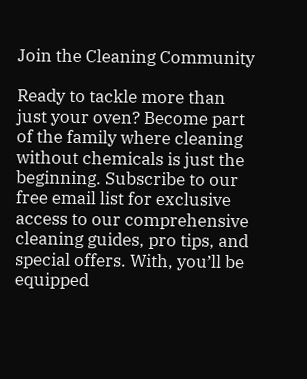Join the Cleaning Community

Ready to tackle more than just your oven? Become part of the family where cleaning without chemicals is just the beginning. Subscribe to our free email list for exclusive access to our comprehensive cleaning guides, pro tips, and special offers. With, you’ll be equipped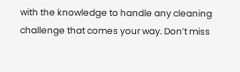with the knowledge to handle any cleaning challenge that comes your way. Don’t miss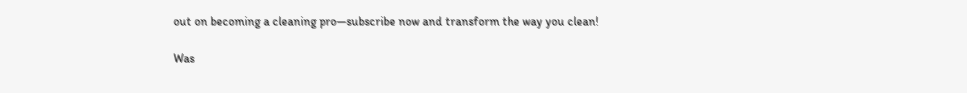out on becoming a cleaning pro—subscribe now and transform the way you clean!

Was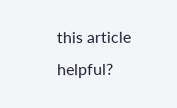this article helpful?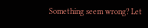Something seem wrong? Let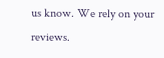us know. We rely on your reviews.